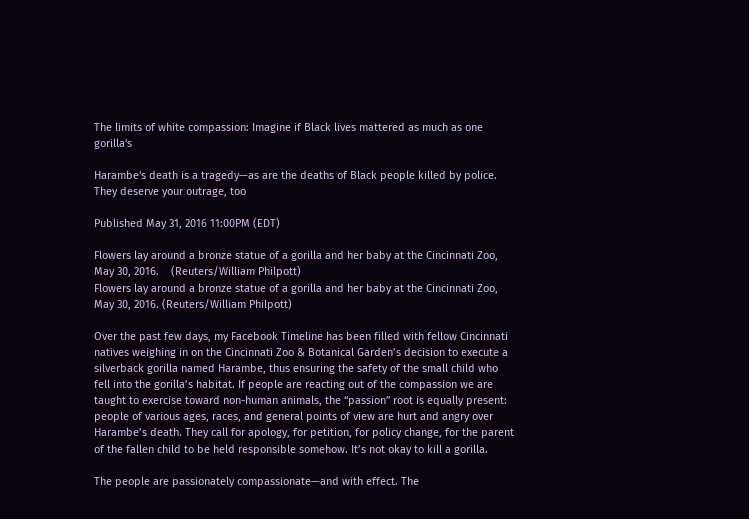The limits of white compassion: Imagine if Black lives mattered as much as one gorilla's

Harambe's death is a tragedy—as are the deaths of Black people killed by police. They deserve your outrage, too

Published May 31, 2016 11:00PM (EDT)

Flowers lay around a bronze statue of a gorilla and her baby at the Cincinnati Zoo, May 30, 2016.    (Reuters/William Philpott)
Flowers lay around a bronze statue of a gorilla and her baby at the Cincinnati Zoo, May 30, 2016. (Reuters/William Philpott)

Over the past few days, my Facebook Timeline has been filled with fellow Cincinnati natives weighing in on the Cincinnati Zoo & Botanical Garden’s decision to execute a silverback gorilla named Harambe, thus ensuring the safety of the small child who fell into the gorilla’s habitat. If people are reacting out of the compassion we are taught to exercise toward non-human animals, the “passion” root is equally present: people of various ages, races, and general points of view are hurt and angry over Harambe’s death. They call for apology, for petition, for policy change, for the parent of the fallen child to be held responsible somehow. It’s not okay to kill a gorilla.

The people are passionately compassionate—and with effect. The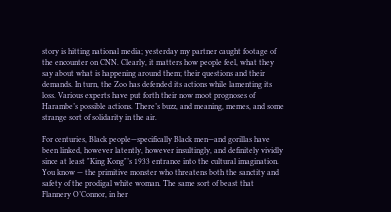story is hitting national media; yesterday my partner caught footage of the encounter on CNN. Clearly, it matters how people feel, what they say about what is happening around them; their questions and their demands. In turn, the Zoo has defended its actions while lamenting its loss. Various experts have put forth their now moot prognoses of Harambe’s possible actions. There’s buzz, and meaning, memes, and some strange sort of solidarity in the air.

For centuries, Black people—specifically Black men—and gorillas have been linked, however latently, however insultingly, and definitely vividly since at least "King Kong"’s 1933 entrance into the cultural imagination. You know — the primitive monster who threatens both the sanctity and safety of the prodigal white woman. The same sort of beast that Flannery O’Connor, in her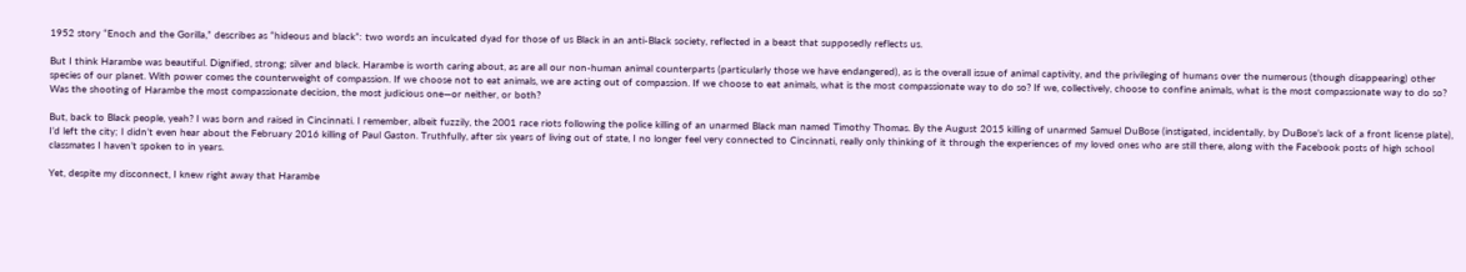1952 story “Enoch and the Gorilla,” describes as “hideous and black”: two words an inculcated dyad for those of us Black in an anti-Black society, reflected in a beast that supposedly reflects us.

But I think Harambe was beautiful. Dignified, strong; silver and black. Harambe is worth caring about, as are all our non-human animal counterparts (particularly those we have endangered), as is the overall issue of animal captivity, and the privileging of humans over the numerous (though disappearing) other species of our planet. With power comes the counterweight of compassion. If we choose not to eat animals, we are acting out of compassion. If we choose to eat animals, what is the most compassionate way to do so? If we, collectively, choose to confine animals, what is the most compassionate way to do so? Was the shooting of Harambe the most compassionate decision, the most judicious one—or neither, or both?

But, back to Black people, yeah? I was born and raised in Cincinnati. I remember, albeit fuzzily, the 2001 race riots following the police killing of an unarmed Black man named Timothy Thomas. By the August 2015 killing of unarmed Samuel DuBose (instigated, incidentally, by DuBose’s lack of a front license plate), I’d left the city; I didn’t even hear about the February 2016 killing of Paul Gaston. Truthfully, after six years of living out of state, I no longer feel very connected to Cincinnati, really only thinking of it through the experiences of my loved ones who are still there, along with the Facebook posts of high school classmates I haven’t spoken to in years.

Yet, despite my disconnect, I knew right away that Harambe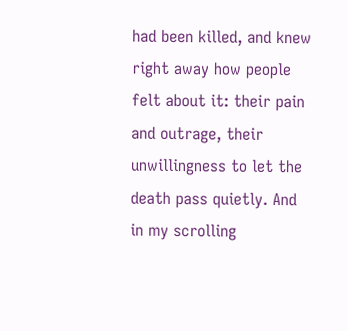had been killed, and knew right away how people felt about it: their pain and outrage, their unwillingness to let the death pass quietly. And in my scrolling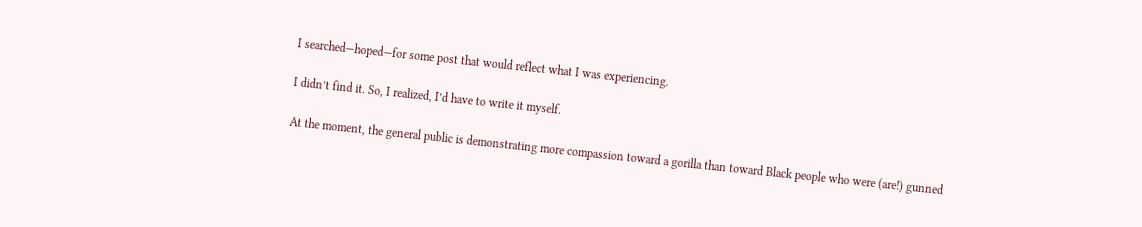I searched—hoped—for some post that would reflect what I was experiencing.

I didn’t find it. So, I realized, I’d have to write it myself.

At the moment, the general public is demonstrating more compassion toward a gorilla than toward Black people who were (are!) gunned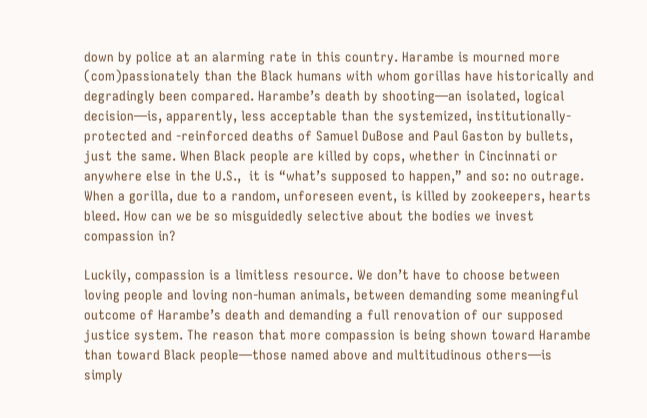down by police at an alarming rate in this country. Harambe is mourned more (com)passionately than the Black humans with whom gorillas have historically and degradingly been compared. Harambe’s death by shooting—an isolated, logical decision—is, apparently, less acceptable than the systemized, institutionally-protected and -reinforced deaths of Samuel DuBose and Paul Gaston by bullets, just the same. When Black people are killed by cops, whether in Cincinnati or anywhere else in the U.S.,  it is “what’s supposed to happen,” and so: no outrage. When a gorilla, due to a random, unforeseen event, is killed by zookeepers, hearts bleed. How can we be so misguidedly selective about the bodies we invest compassion in?

Luckily, compassion is a limitless resource. We don’t have to choose between loving people and loving non-human animals, between demanding some meaningful outcome of Harambe’s death and demanding a full renovation of our supposed justice system. The reason that more compassion is being shown toward Harambe than toward Black people—those named above and multitudinous others—is simply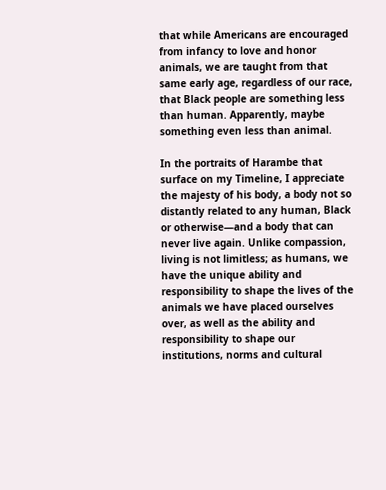that while Americans are encouraged from infancy to love and honor animals, we are taught from that same early age, regardless of our race, that Black people are something less than human. Apparently, maybe something even less than animal.

In the portraits of Harambe that surface on my Timeline, I appreciate the majesty of his body, a body not so distantly related to any human, Black or otherwise—and a body that can never live again. Unlike compassion, living is not limitless; as humans, we have the unique ability and responsibility to shape the lives of the animals we have placed ourselves over, as well as the ability and responsibility to shape our institutions, norms and cultural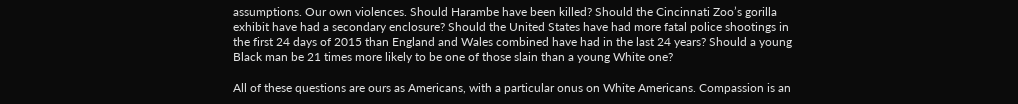assumptions. Our own violences. Should Harambe have been killed? Should the Cincinnati Zoo’s gorilla exhibit have had a secondary enclosure? Should the United States have had more fatal police shootings in the first 24 days of 2015 than England and Wales combined have had in the last 24 years? Should a young Black man be 21 times more likely to be one of those slain than a young White one?

All of these questions are ours as Americans, with a particular onus on White Americans. Compassion is an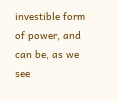investible form of power, and can be, as we see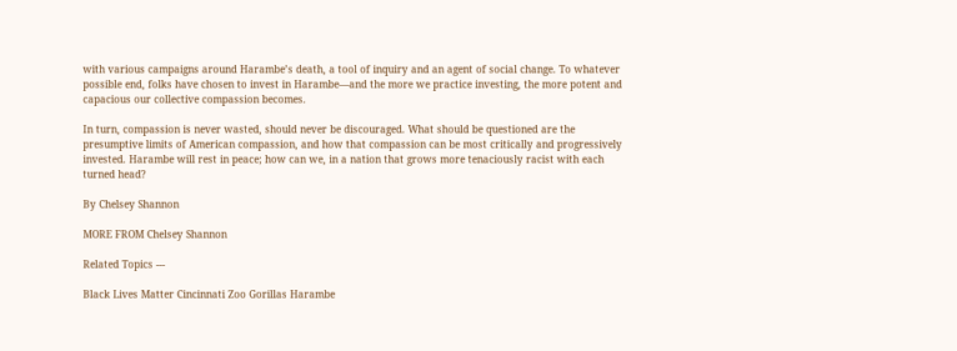with various campaigns around Harambe’s death, a tool of inquiry and an agent of social change. To whatever possible end, folks have chosen to invest in Harambe—and the more we practice investing, the more potent and capacious our collective compassion becomes.

In turn, compassion is never wasted, should never be discouraged. What should be questioned are the presumptive limits of American compassion, and how that compassion can be most critically and progressively invested. Harambe will rest in peace; how can we, in a nation that grows more tenaciously racist with each turned head?

By Chelsey Shannon

MORE FROM Chelsey Shannon

Related Topics ---

Black Lives Matter Cincinnati Zoo Gorillas Harambe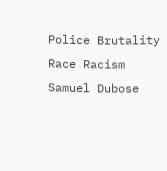Police Brutality Race Racism Samuel Dubose